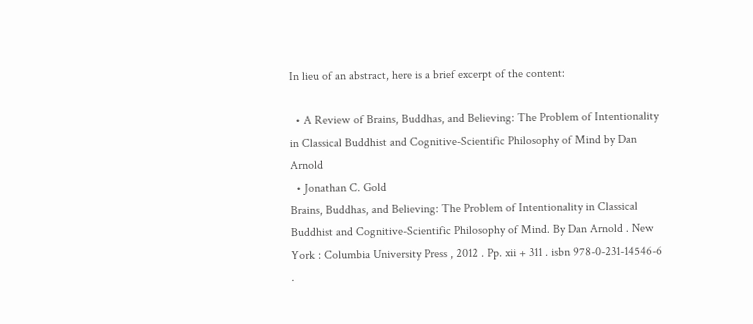In lieu of an abstract, here is a brief excerpt of the content:

  • A Review of Brains, Buddhas, and Believing: The Problem of Intentionality in Classical Buddhist and Cognitive-Scientific Philosophy of Mind by Dan Arnold
  • Jonathan C. Gold
Brains, Buddhas, and Believing: The Problem of Intentionality in Classical Buddhist and Cognitive-Scientific Philosophy of Mind. By Dan Arnold . New York : Columbia University Press , 2012 . Pp. xii + 311 . isbn 978-0-231-14546-6 .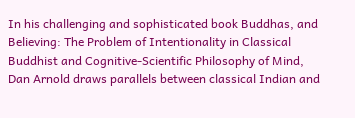In his challenging and sophisticated book Buddhas, and Believing: The Problem of Intentionality in Classical Buddhist and Cognitive-Scientific Philosophy of Mind, Dan Arnold draws parallels between classical Indian and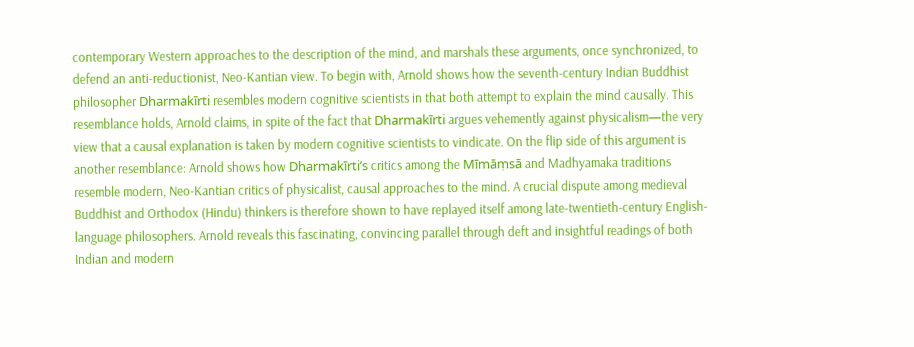contemporary Western approaches to the description of the mind, and marshals these arguments, once synchronized, to defend an anti-reductionist, Neo-Kantian view. To begin with, Arnold shows how the seventh-century Indian Buddhist philosopher Dharmakīrti resembles modern cognitive scientists in that both attempt to explain the mind causally. This resemblance holds, Arnold claims, in spite of the fact that Dharmakīrti argues vehemently against physicalism—the very view that a causal explanation is taken by modern cognitive scientists to vindicate. On the flip side of this argument is another resemblance: Arnold shows how Dharmakīrti’s critics among the Mīmāṃsā and Madhyamaka traditions resemble modern, Neo-Kantian critics of physicalist, causal approaches to the mind. A crucial dispute among medieval Buddhist and Orthodox (Hindu) thinkers is therefore shown to have replayed itself among late-twentieth-century English-language philosophers. Arnold reveals this fascinating, convincing parallel through deft and insightful readings of both Indian and modern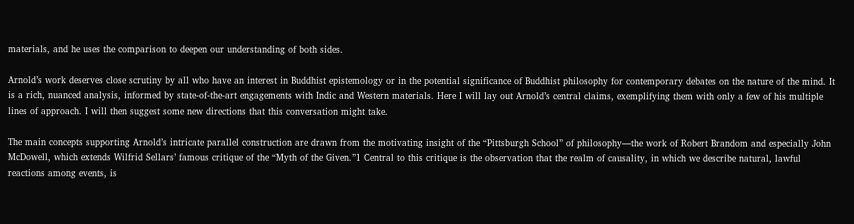materials, and he uses the comparison to deepen our understanding of both sides.

Arnold’s work deserves close scrutiny by all who have an interest in Buddhist epistemology or in the potential significance of Buddhist philosophy for contemporary debates on the nature of the mind. It is a rich, nuanced analysis, informed by state-of-the-art engagements with Indic and Western materials. Here I will lay out Arnold’s central claims, exemplifying them with only a few of his multiple lines of approach. I will then suggest some new directions that this conversation might take.

The main concepts supporting Arnold’s intricate parallel construction are drawn from the motivating insight of the “Pittsburgh School” of philosophy—the work of Robert Brandom and especially John McDowell, which extends Wilfrid Sellars’ famous critique of the “Myth of the Given.”1 Central to this critique is the observation that the realm of causality, in which we describe natural, lawful reactions among events, is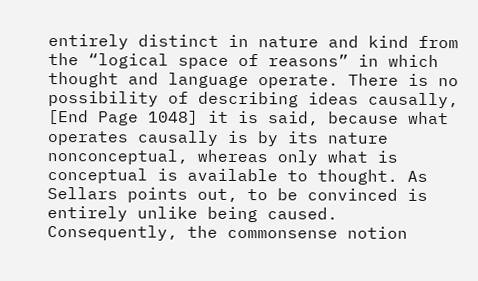entirely distinct in nature and kind from the “logical space of reasons” in which thought and language operate. There is no possibility of describing ideas causally, [End Page 1048] it is said, because what operates causally is by its nature nonconceptual, whereas only what is conceptual is available to thought. As Sellars points out, to be convinced is entirely unlike being caused. Consequently, the commonsense notion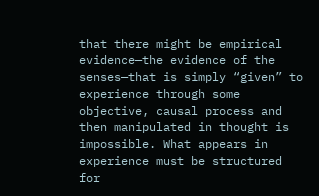that there might be empirical evidence—the evidence of the senses—that is simply “given” to experience through some objective, causal process and then manipulated in thought is impossible. What appears in experience must be structured for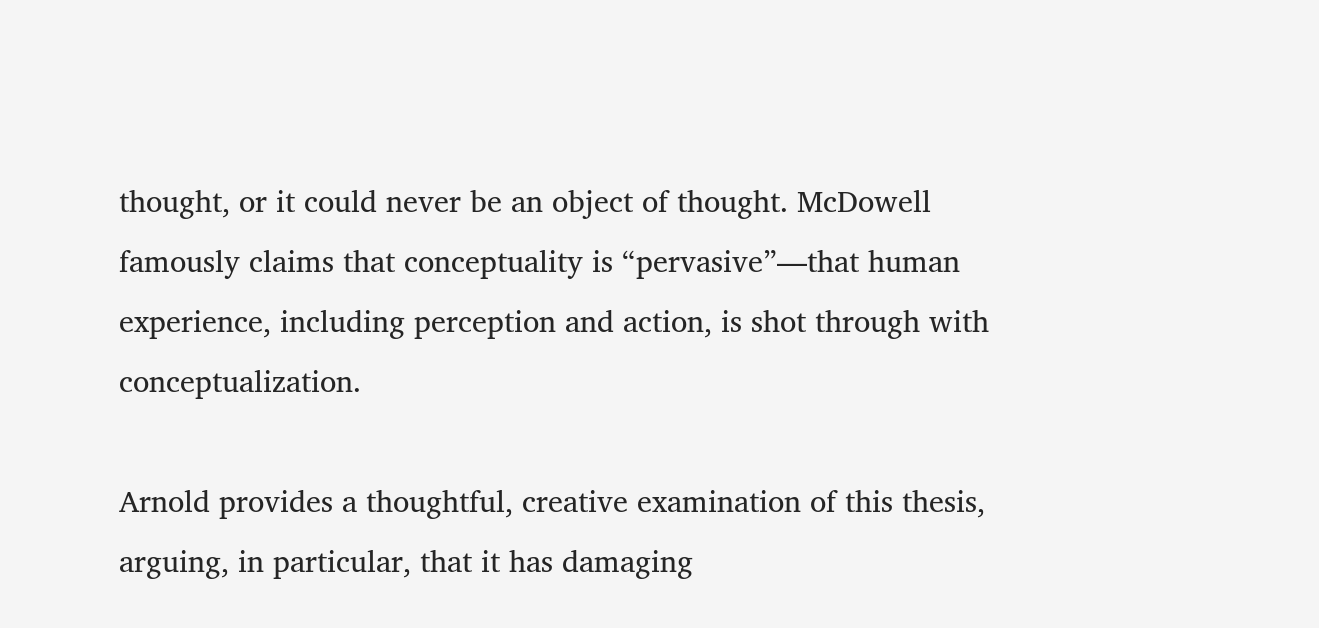thought, or it could never be an object of thought. McDowell famously claims that conceptuality is “pervasive”—that human experience, including perception and action, is shot through with conceptualization.

Arnold provides a thoughtful, creative examination of this thesis, arguing, in particular, that it has damaging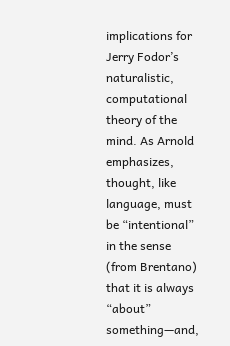implications for Jerry Fodor’s naturalistic, computational theory of the mind. As Arnold emphasizes, thought, like language, must be “intentional” in the sense (from Brentano) that it is always “about” something—and,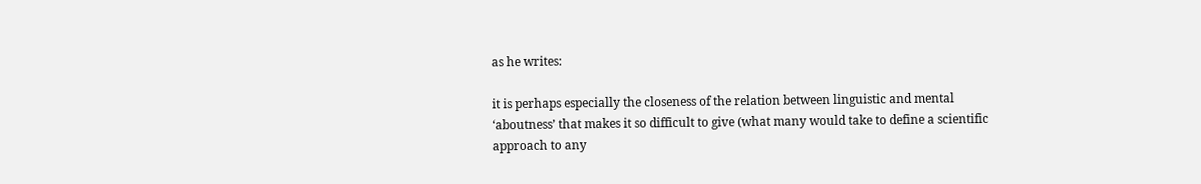as he writes:

it is perhaps especially the closeness of the relation between linguistic and mental ‘aboutness’ that makes it so difficult to give (what many would take to define a scientific approach to any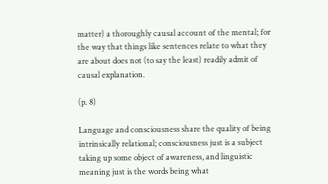matter) a thoroughly causal account of the mental; for the way that things like sentences relate to what they are about does not (to say the least) readily admit of causal explanation.

(p. 8)

Language and consciousness share the quality of being intrinsically relational; consciousness just is a subject taking up some object of awareness, and linguistic meaning just is the words being what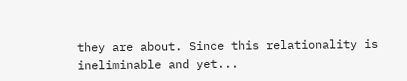they are about. Since this relationality is ineliminable and yet...